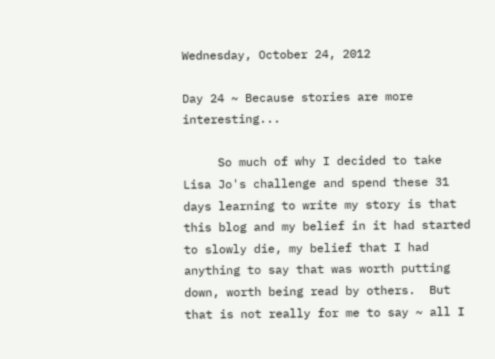Wednesday, October 24, 2012

Day 24 ~ Because stories are more interesting...

     So much of why I decided to take Lisa Jo's challenge and spend these 31 days learning to write my story is that this blog and my belief in it had started to slowly die, my belief that I had anything to say that was worth putting down, worth being read by others.  But that is not really for me to say ~ all I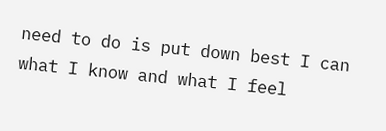need to do is put down best I can what I know and what I feel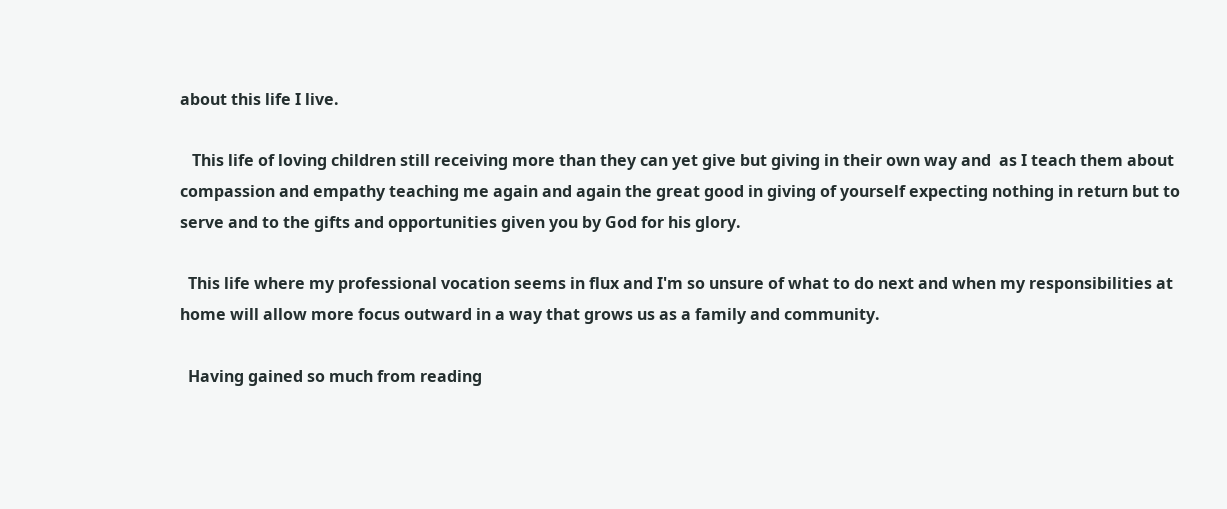about this life I live.

   This life of loving children still receiving more than they can yet give but giving in their own way and  as I teach them about compassion and empathy teaching me again and again the great good in giving of yourself expecting nothing in return but to serve and to the gifts and opportunities given you by God for his glory.

  This life where my professional vocation seems in flux and I'm so unsure of what to do next and when my responsibilities at home will allow more focus outward in a way that grows us as a family and community.

  Having gained so much from reading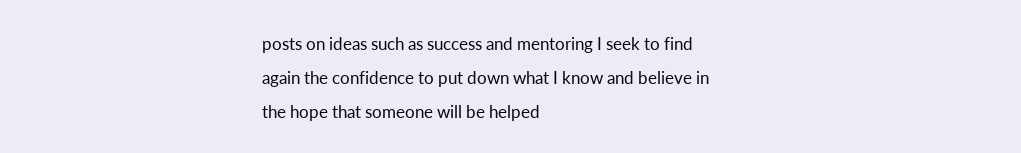posts on ideas such as success and mentoring I seek to find again the confidence to put down what I know and believe in the hope that someone will be helped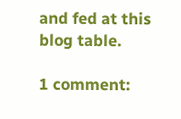and fed at this blog table.

1 comment: